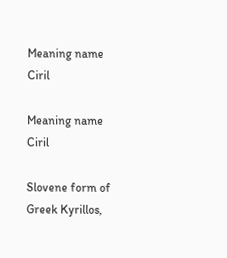Meaning name Ciril

Meaning name Ciril

Slovene form of Greek Kyrillos,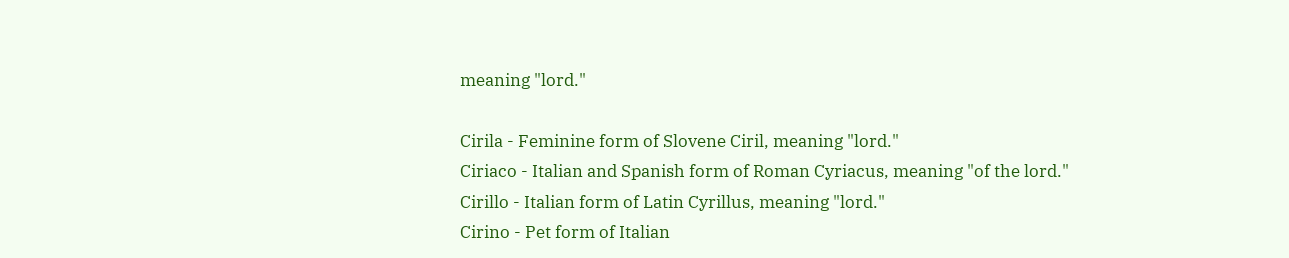meaning "lord."

Cirila - Feminine form of Slovene Ciril, meaning "lord."
Ciriaco - Italian and Spanish form of Roman Cyriacus, meaning "of the lord."
Cirillo - Italian form of Latin Cyrillus, meaning "lord."
Cirino - Pet form of Italian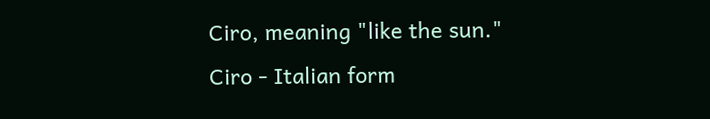Ciro, meaning "like the sun."
Ciro - Italian form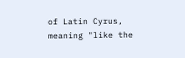of Latin Cyrus, meaning "like the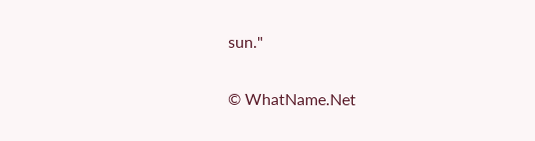sun."

© WhatName.Net